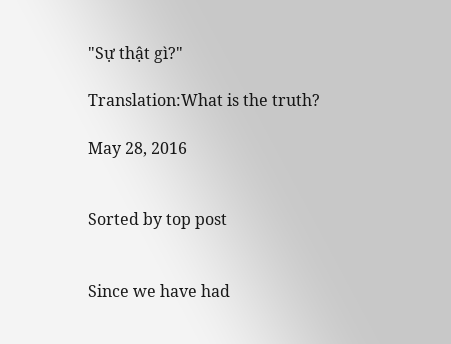"Sự thật gì?"

Translation:What is the truth?

May 28, 2016


Sorted by top post


Since we have had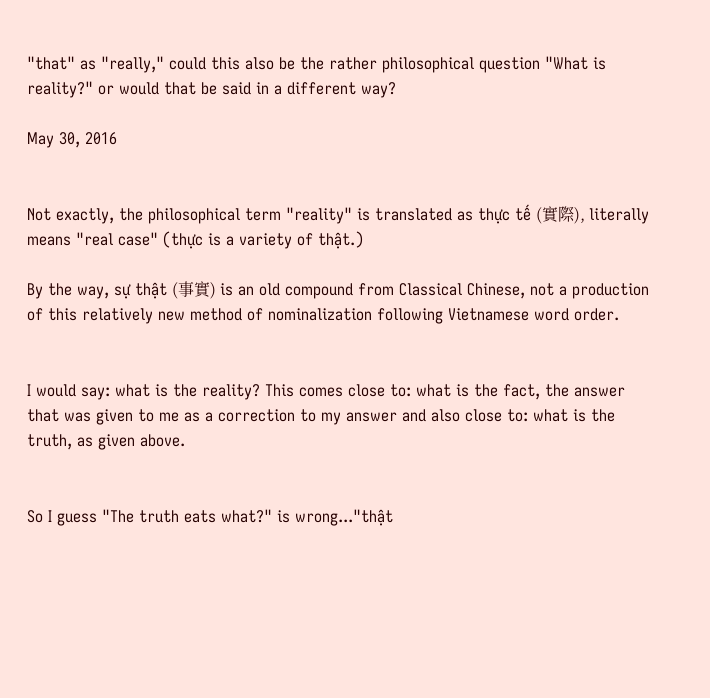"that" as "really," could this also be the rather philosophical question "What is reality?" or would that be said in a different way?

May 30, 2016


Not exactly, the philosophical term "reality" is translated as thực tế (實際), literally means "real case" (thực is a variety of thật.)

By the way, sự thật (事實) is an old compound from Classical Chinese, not a production of this relatively new method of nominalization following Vietnamese word order.


I would say: what is the reality? This comes close to: what is the fact, the answer that was given to me as a correction to my answer and also close to: what is the truth, as given above.


So I guess "The truth eats what?" is wrong..."thật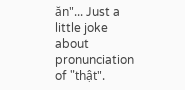ăn"... Just a little joke about pronunciation of "thật".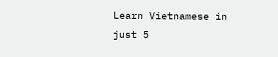Learn Vietnamese in just 5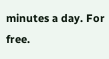minutes a day. For free.